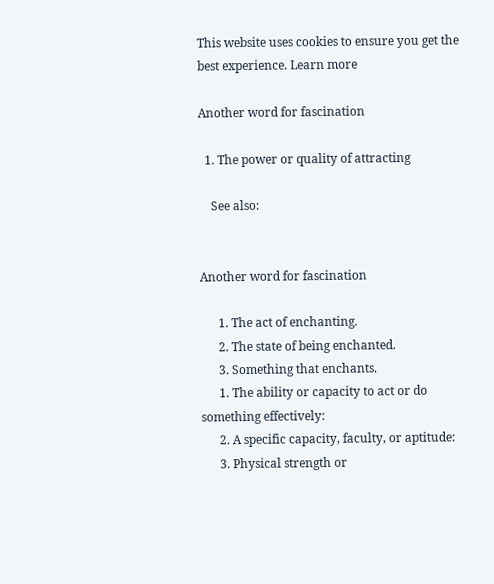This website uses cookies to ensure you get the best experience. Learn more

Another word for fascination

  1. The power or quality of attracting

    See also:


Another word for fascination

      1. The act of enchanting.
      2. The state of being enchanted.
      3. Something that enchants.
      1. The ability or capacity to act or do something effectively:
      2. A specific capacity, faculty, or aptitude:
      3. Physical strength or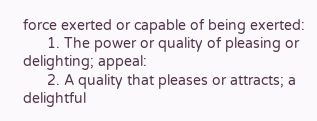force exerted or capable of being exerted:
      1. The power or quality of pleasing or delighting; appeal:
      2. A quality that pleases or attracts; a delightful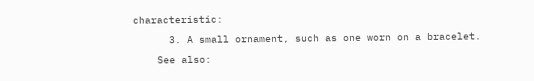characteristic:
      3. A small ornament, such as one worn on a bracelet.
    See also: